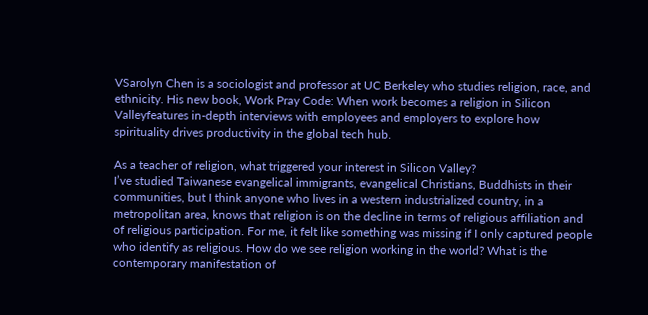VSarolyn Chen is a sociologist and professor at UC Berkeley who studies religion, race, and ethnicity. His new book, Work Pray Code: When work becomes a religion in Silicon Valleyfeatures in-depth interviews with employees and employers to explore how spirituality drives productivity in the global tech hub.

As a teacher of religion, what triggered your interest in Silicon Valley?
I’ve studied Taiwanese evangelical immigrants, evangelical Christians, Buddhists in their communities, but I think anyone who lives in a western industrialized country, in a metropolitan area, knows that religion is on the decline in terms of religious affiliation and of religious participation. For me, it felt like something was missing if I only captured people who identify as religious. How do we see religion working in the world? What is the contemporary manifestation of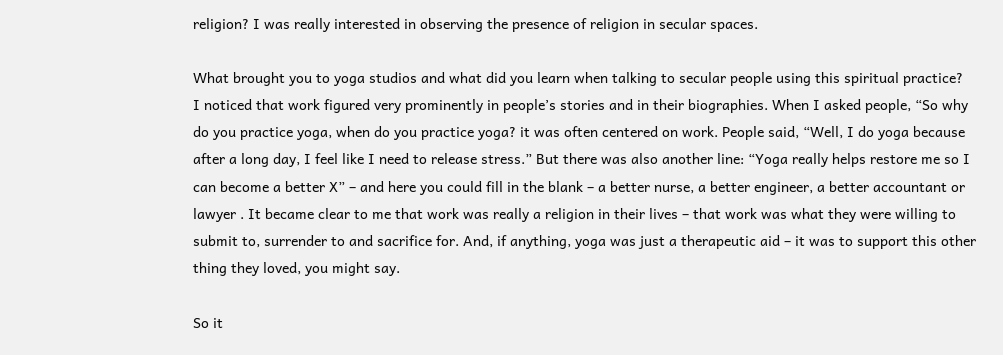religion? I was really interested in observing the presence of religion in secular spaces.

What brought you to yoga studios and what did you learn when talking to secular people using this spiritual practice?
I noticed that work figured very prominently in people’s stories and in their biographies. When I asked people, “So why do you practice yoga, when do you practice yoga? it was often centered on work. People said, “Well, I do yoga because after a long day, I feel like I need to release stress.” But there was also another line: “Yoga really helps restore me so I can become a better X” – and here you could fill in the blank – a better nurse, a better engineer, a better accountant or lawyer . It became clear to me that work was really a religion in their lives – that work was what they were willing to submit to, surrender to and sacrifice for. And, if anything, yoga was just a therapeutic aid – it was to support this other thing they loved, you might say.

So it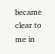became clear to me in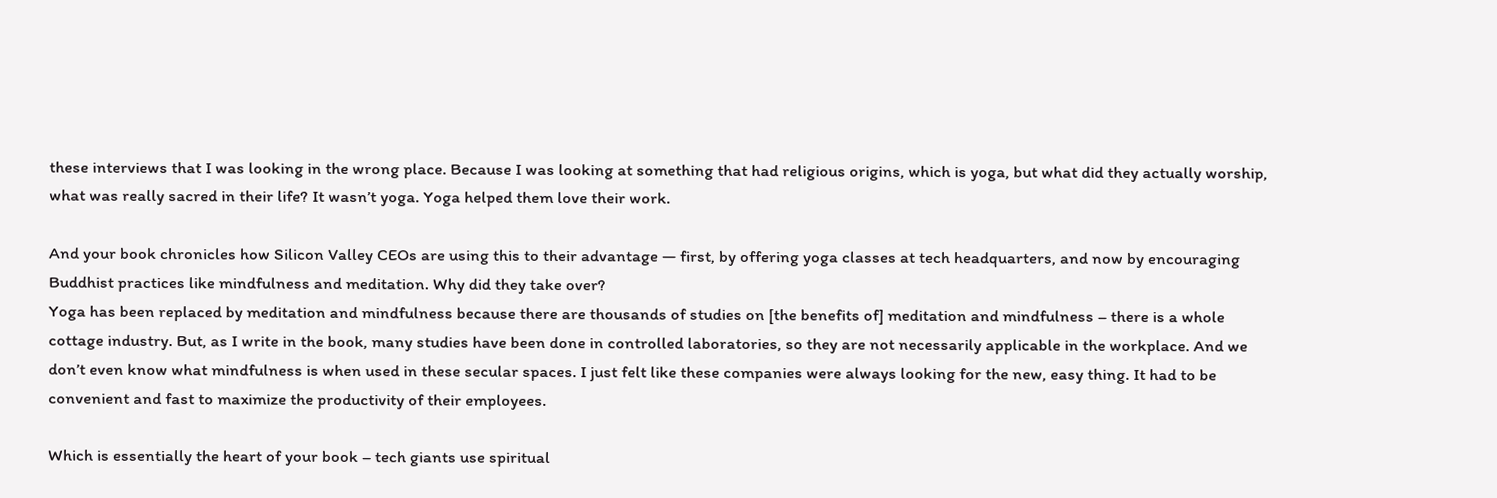these interviews that I was looking in the wrong place. Because I was looking at something that had religious origins, which is yoga, but what did they actually worship, what was really sacred in their life? It wasn’t yoga. Yoga helped them love their work.

And your book chronicles how Silicon Valley CEOs are using this to their advantage — first, by offering yoga classes at tech headquarters, and now by encouraging Buddhist practices like mindfulness and meditation. Why did they take over?
Yoga has been replaced by meditation and mindfulness because there are thousands of studies on [the benefits of] meditation and mindfulness – there is a whole cottage industry. But, as I write in the book, many studies have been done in controlled laboratories, so they are not necessarily applicable in the workplace. And we don’t even know what mindfulness is when used in these secular spaces. I just felt like these companies were always looking for the new, easy thing. It had to be convenient and fast to maximize the productivity of their employees.

Which is essentially the heart of your book – tech giants use spiritual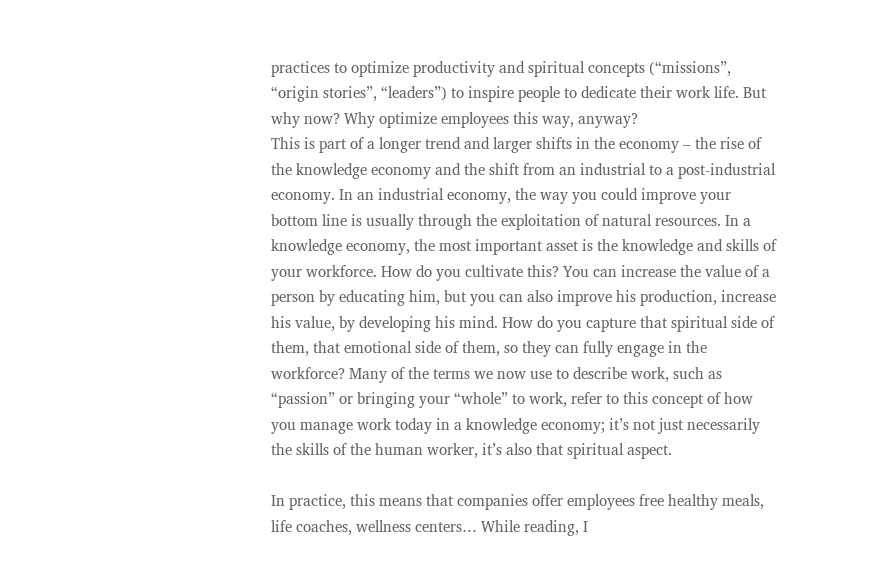practices to optimize productivity and spiritual concepts (“missions”, “origin stories”, “leaders”) to inspire people to dedicate their work life. But why now? Why optimize employees this way, anyway?
This is part of a longer trend and larger shifts in the economy – the rise of the knowledge economy and the shift from an industrial to a post-industrial economy. In an industrial economy, the way you could improve your bottom line is usually through the exploitation of natural resources. In a knowledge economy, the most important asset is the knowledge and skills of your workforce. How do you cultivate this? You can increase the value of a person by educating him, but you can also improve his production, increase his value, by developing his mind. How do you capture that spiritual side of them, that emotional side of them, so they can fully engage in the workforce? Many of the terms we now use to describe work, such as “passion” or bringing your “whole” to work, refer to this concept of how you manage work today in a knowledge economy; it’s not just necessarily the skills of the human worker, it’s also that spiritual aspect.

In practice, this means that companies offer employees free healthy meals, life coaches, wellness centers… While reading, I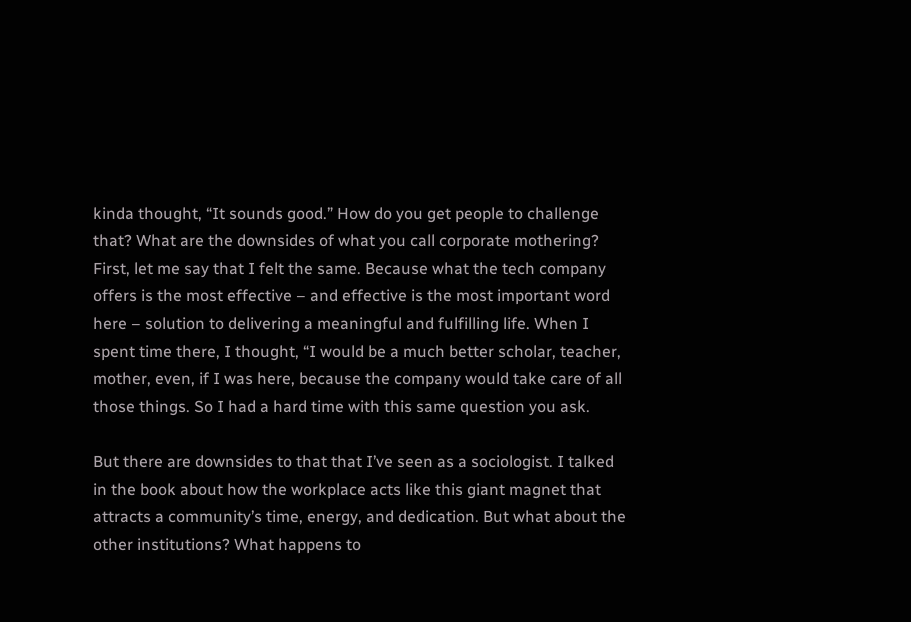kinda thought, “It sounds good.” How do you get people to challenge that? What are the downsides of what you call corporate mothering?
First, let me say that I felt the same. Because what the tech company offers is the most effective – and effective is the most important word here – solution to delivering a meaningful and fulfilling life. When I spent time there, I thought, “I would be a much better scholar, teacher, mother, even, if I was here, because the company would take care of all those things. So I had a hard time with this same question you ask.

But there are downsides to that that I’ve seen as a sociologist. I talked in the book about how the workplace acts like this giant magnet that attracts a community’s time, energy, and dedication. But what about the other institutions? What happens to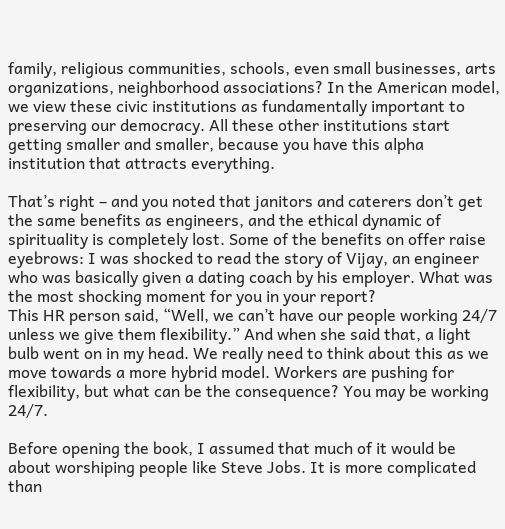family, religious communities, schools, even small businesses, arts organizations, neighborhood associations? In the American model, we view these civic institutions as fundamentally important to preserving our democracy. All these other institutions start getting smaller and smaller, because you have this alpha institution that attracts everything.

That’s right – and you noted that janitors and caterers don’t get the same benefits as engineers, and the ethical dynamic of spirituality is completely lost. Some of the benefits on offer raise eyebrows: I was shocked to read the story of Vijay, an engineer who was basically given a dating coach by his employer. What was the most shocking moment for you in your report?
This HR person said, “Well, we can’t have our people working 24/7 unless we give them flexibility.” And when she said that, a light bulb went on in my head. We really need to think about this as we move towards a more hybrid model. Workers are pushing for flexibility, but what can be the consequence? You may be working 24/7.

Before opening the book, I assumed that much of it would be about worshiping people like Steve Jobs. It is more complicated than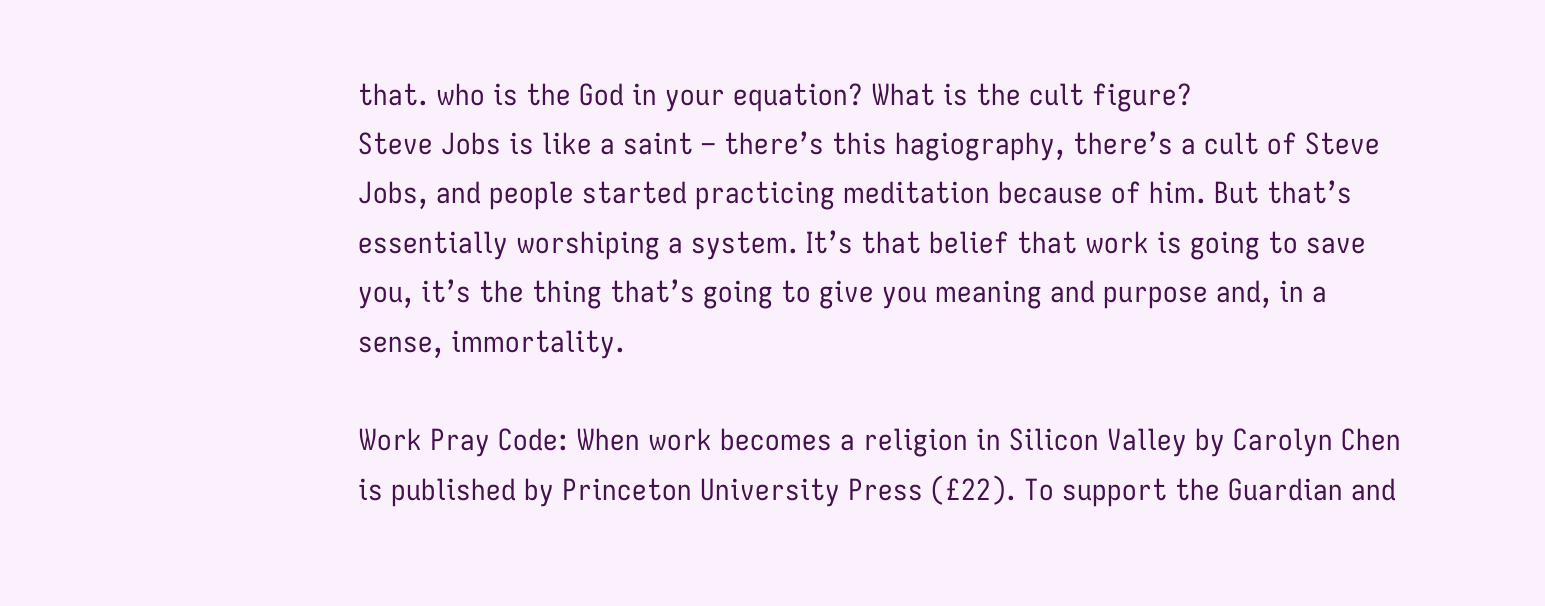that. who is the God in your equation? What is the cult figure?
Steve Jobs is like a saint – there’s this hagiography, there’s a cult of Steve Jobs, and people started practicing meditation because of him. But that’s essentially worshiping a system. It’s that belief that work is going to save you, it’s the thing that’s going to give you meaning and purpose and, in a sense, immortality.

Work Pray Code: When work becomes a religion in Silicon Valley by Carolyn Chen is published by Princeton University Press (£22). To support the Guardian and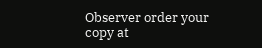Observer order your copy at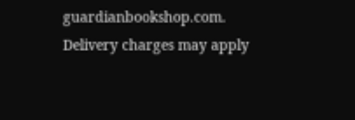guardianbookshop.com. Delivery charges may apply